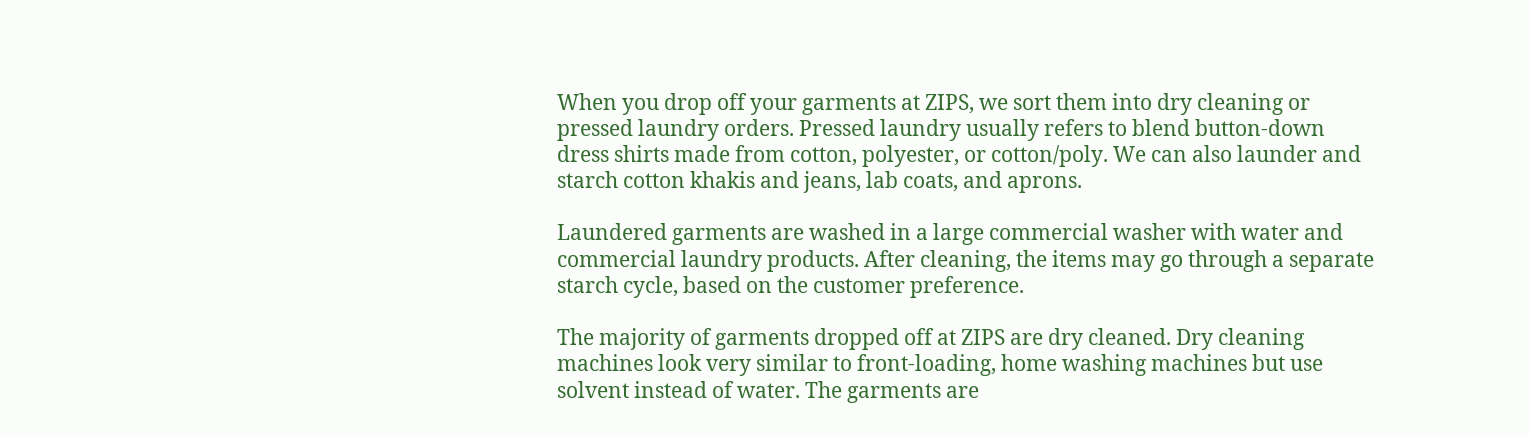When you drop off your garments at ZIPS, we sort them into dry cleaning or pressed laundry orders. Pressed laundry usually refers to blend button-down dress shirts made from cotton, polyester, or cotton/poly. We can also launder and starch cotton khakis and jeans, lab coats, and aprons.

Laundered garments are washed in a large commercial washer with water and commercial laundry products. After cleaning, the items may go through a separate starch cycle, based on the customer preference.

The majority of garments dropped off at ZIPS are dry cleaned. Dry cleaning machines look very similar to front-loading, home washing machines but use solvent instead of water. The garments are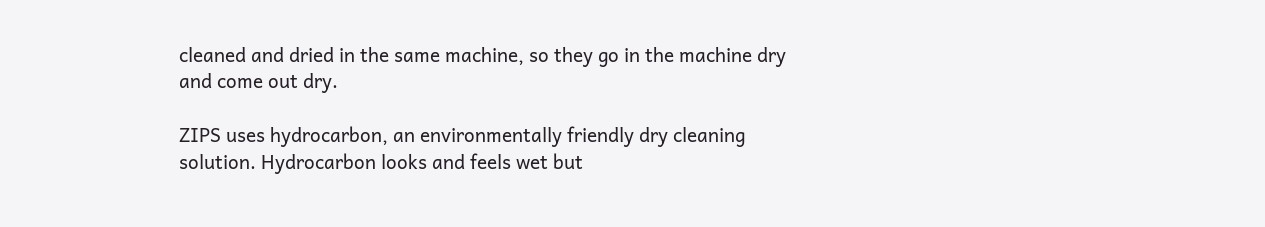cleaned and dried in the same machine, so they go in the machine dry and come out dry.

ZIPS uses hydrocarbon, an environmentally friendly dry cleaning solution. Hydrocarbon looks and feels wet but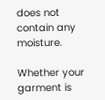does not contain any moisture.

Whether your garment is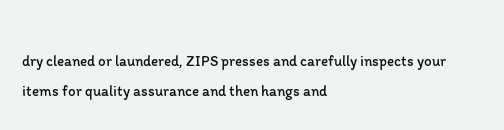dry cleaned or laundered, ZIPS presses and carefully inspects your items for quality assurance and then hangs and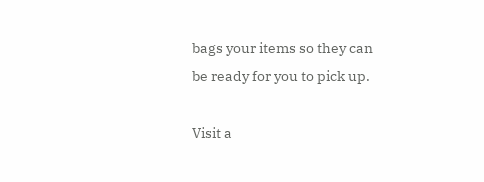bags your items so they can be ready for you to pick up.

Visit a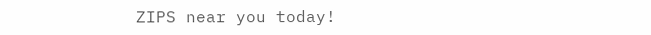ZIPS near you today!